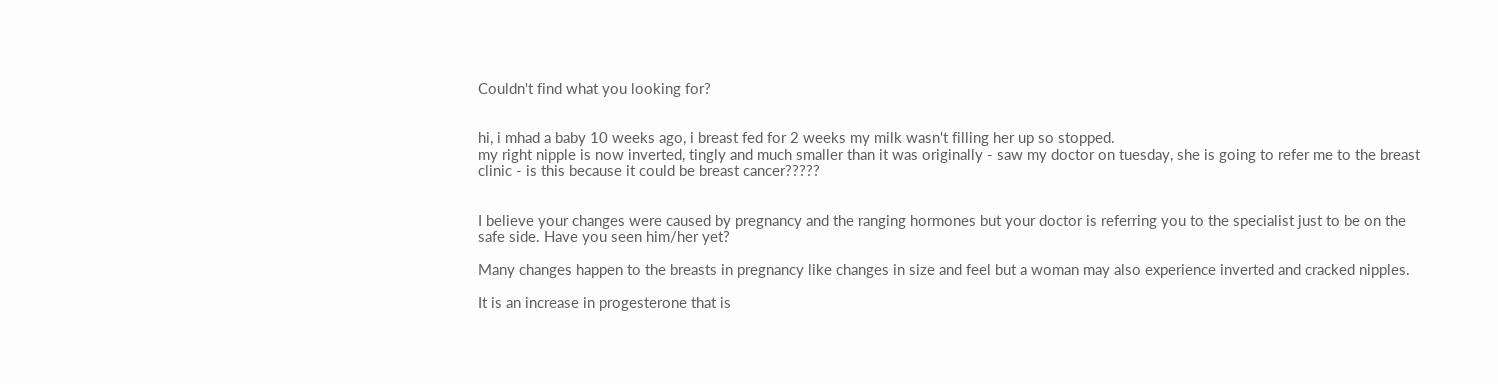Couldn't find what you looking for?


hi, i mhad a baby 10 weeks ago, i breast fed for 2 weeks my milk wasn't filling her up so stopped.
my right nipple is now inverted, tingly and much smaller than it was originally - saw my doctor on tuesday, she is going to refer me to the breast clinic - is this because it could be breast cancer?????


I believe your changes were caused by pregnancy and the ranging hormones but your doctor is referring you to the specialist just to be on the safe side. Have you seen him/her yet?

Many changes happen to the breasts in pregnancy like changes in size and feel but a woman may also experience inverted and cracked nipples.

It is an increase in progesterone that is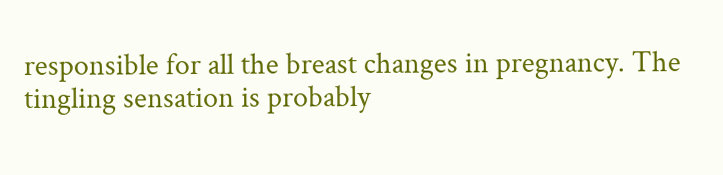responsible for all the breast changes in pregnancy. The tingling sensation is probably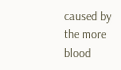caused by the more blood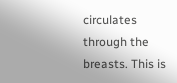circulates through the breasts. This is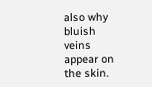also why bluish veins appear on the skin.